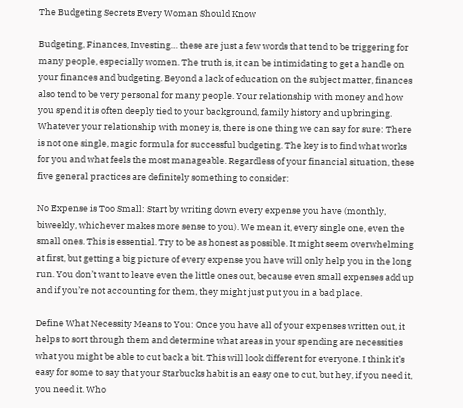The Budgeting Secrets Every Woman Should Know

Budgeting, Finances, Investing… these are just a few words that tend to be triggering for many people, especially women. The truth is, it can be intimidating to get a handle on your finances and budgeting. Beyond a lack of education on the subject matter, finances also tend to be very personal for many people. Your relationship with money and how you spend it is often deeply tied to your background, family history and upbringing. Whatever your relationship with money is, there is one thing we can say for sure: There is not one single, magic formula for successful budgeting. The key is to find what works for you and what feels the most manageable. Regardless of your financial situation, these five general practices are definitely something to consider:

No Expense is Too Small: Start by writing down every expense you have (monthly, biweekly, whichever makes more sense to you). We mean it, every single one, even the small ones. This is essential. Try to be as honest as possible. It might seem overwhelming at first, but getting a big picture of every expense you have will only help you in the long run. You don’t want to leave even the little ones out, because even small expenses add up and if you’re not accounting for them, they might just put you in a bad place.

Define What Necessity Means to You: Once you have all of your expenses written out, it helps to sort through them and determine what areas in your spending are necessities what you might be able to cut back a bit. This will look different for everyone. I think it’s easy for some to say that your Starbucks habit is an easy one to cut, but hey, if you need it, you need it. Who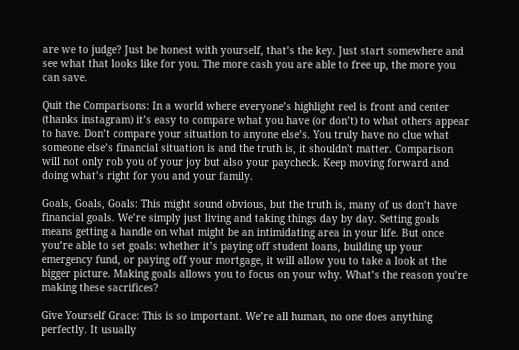are we to judge? Just be honest with yourself, that’s the key. Just start somewhere and see what that looks like for you. The more cash you are able to free up, the more you can save.

Quit the Comparisons: In a world where everyone’s highlight reel is front and center (thanks instagram) it’s easy to compare what you have (or don’t) to what others appear to have. Don’t compare your situation to anyone else’s. You truly have no clue what someone else’s financial situation is and the truth is, it shouldn't matter. Comparison will not only rob you of your joy but also your paycheck. Keep moving forward and doing what’s right for you and your family.

Goals, Goals, Goals: This might sound obvious, but the truth is, many of us don’t have financial goals. We’re simply just living and taking things day by day. Setting goals means getting a handle on what might be an intimidating area in your life. But once you’re able to set goals: whether it’s paying off student loans, building up your emergency fund, or paying off your mortgage, it will allow you to take a look at the bigger picture. Making goals allows you to focus on your why. What’s the reason you’re making these sacrifices?

Give Yourself Grace: This is so important. We’re all human, no one does anything perfectly. It usually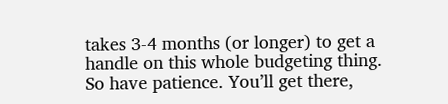takes 3-4 months (or longer) to get a handle on this whole budgeting thing. So have patience. You’ll get there,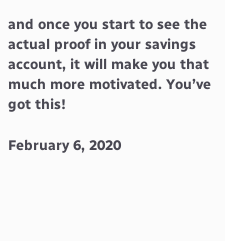and once you start to see the actual proof in your savings account, it will make you that much more motivated. You’ve got this!

February 6, 2020